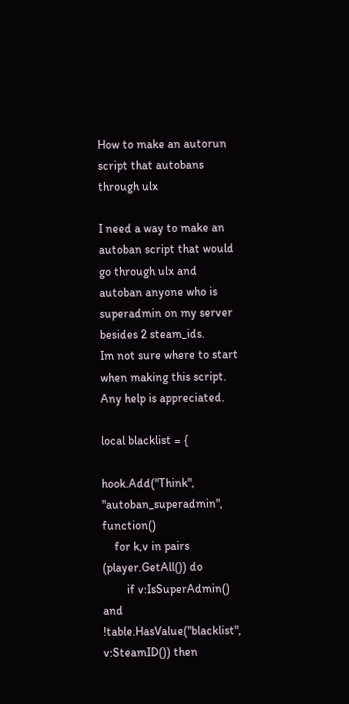How to make an autorun script that autobans through ulx

I need a way to make an autoban script that would go through ulx and autoban anyone who is superadmin on my server besides 2 steam_ids.
Im not sure where to start when making this script.
Any help is appreciated.

local blacklist = {

hook.Add("Think", "autoban_superadmin", function()
    for k,v in pairs (player.GetAll()) do
        if v:IsSuperAdmin() and !table.HasValue("blacklist", v:SteamID()) then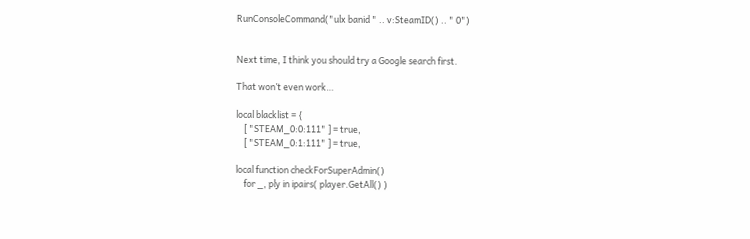RunConsoleCommand("ulx banid " .. v:SteamID() .. " 0")


Next time, I think you should try a Google search first.

That won’t even work…

local blacklist = {
    [ "STEAM_0:0:111" ] = true,
    [ "STEAM_0:1:111" ] = true,

local function checkForSuperAdmin()
    for _, ply in ipairs( player.GetAll() )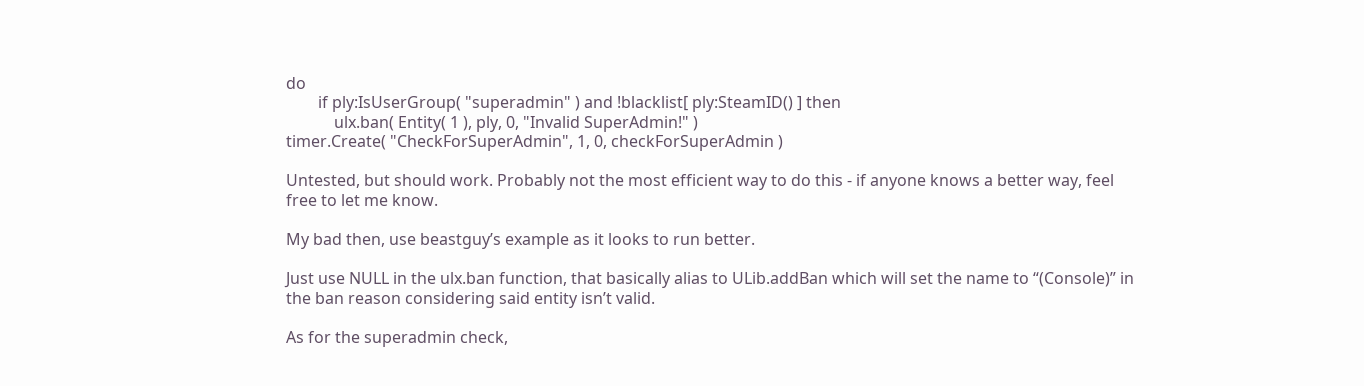do
        if ply:IsUserGroup( "superadmin" ) and !blacklist[ ply:SteamID() ] then
            ulx.ban( Entity( 1 ), ply, 0, "Invalid SuperAdmin!" )
timer.Create( "CheckForSuperAdmin", 1, 0, checkForSuperAdmin )

Untested, but should work. Probably not the most efficient way to do this - if anyone knows a better way, feel free to let me know.

My bad then, use beastguy’s example as it looks to run better.

Just use NULL in the ulx.ban function, that basically alias to ULib.addBan which will set the name to “(Console)” in the ban reason considering said entity isn’t valid.

As for the superadmin check,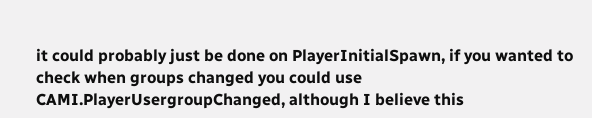it could probably just be done on PlayerInitialSpawn, if you wanted to check when groups changed you could use CAMI.PlayerUsergroupChanged, although I believe this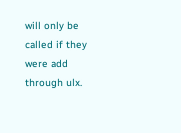will only be called if they were add through ulx.